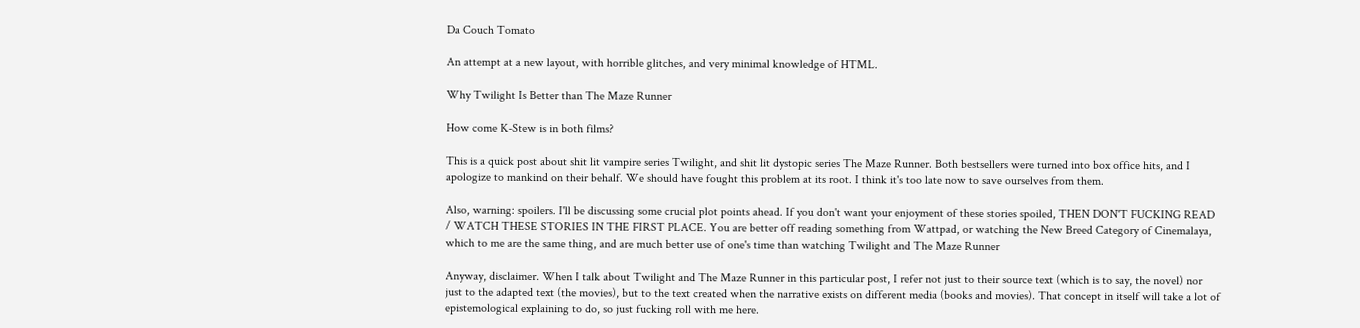Da Couch Tomato

An attempt at a new layout, with horrible glitches, and very minimal knowledge of HTML.

Why Twilight Is Better than The Maze Runner

How come K-Stew is in both films?

This is a quick post about shit lit vampire series Twilight, and shit lit dystopic series The Maze Runner. Both bestsellers were turned into box office hits, and I apologize to mankind on their behalf. We should have fought this problem at its root. I think it's too late now to save ourselves from them.

Also, warning: spoilers. I'll be discussing some crucial plot points ahead. If you don't want your enjoyment of these stories spoiled, THEN DON'T FUCKING READ / WATCH THESE STORIES IN THE FIRST PLACE. You are better off reading something from Wattpad, or watching the New Breed Category of Cinemalaya, which to me are the same thing, and are much better use of one's time than watching Twilight and The Maze Runner

Anyway, disclaimer. When I talk about Twilight and The Maze Runner in this particular post, I refer not just to their source text (which is to say, the novel) nor just to the adapted text (the movies), but to the text created when the narrative exists on different media (books and movies). That concept in itself will take a lot of epistemological explaining to do, so just fucking roll with me here.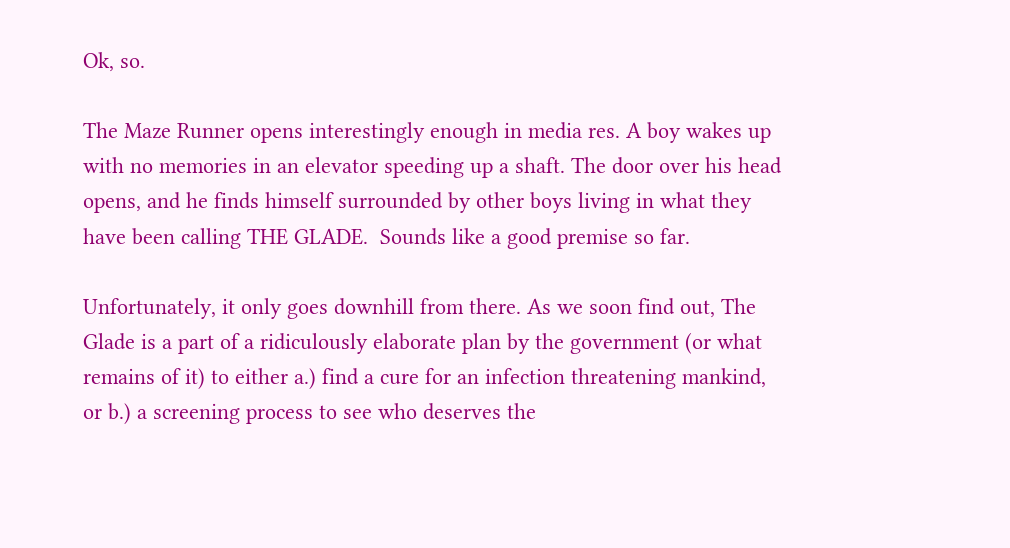Ok, so.

The Maze Runner opens interestingly enough in media res. A boy wakes up with no memories in an elevator speeding up a shaft. The door over his head opens, and he finds himself surrounded by other boys living in what they have been calling THE GLADE.  Sounds like a good premise so far.

Unfortunately, it only goes downhill from there. As we soon find out, The Glade is a part of a ridiculously elaborate plan by the government (or what remains of it) to either a.) find a cure for an infection threatening mankind, or b.) a screening process to see who deserves the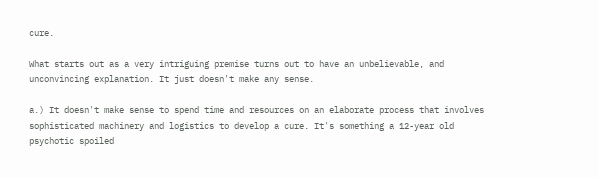cure.

What starts out as a very intriguing premise turns out to have an unbelievable, and unconvincing explanation. It just doesn't make any sense.

a.) It doesn't make sense to spend time and resources on an elaborate process that involves sophisticated machinery and logistics to develop a cure. It's something a 12-year old psychotic spoiled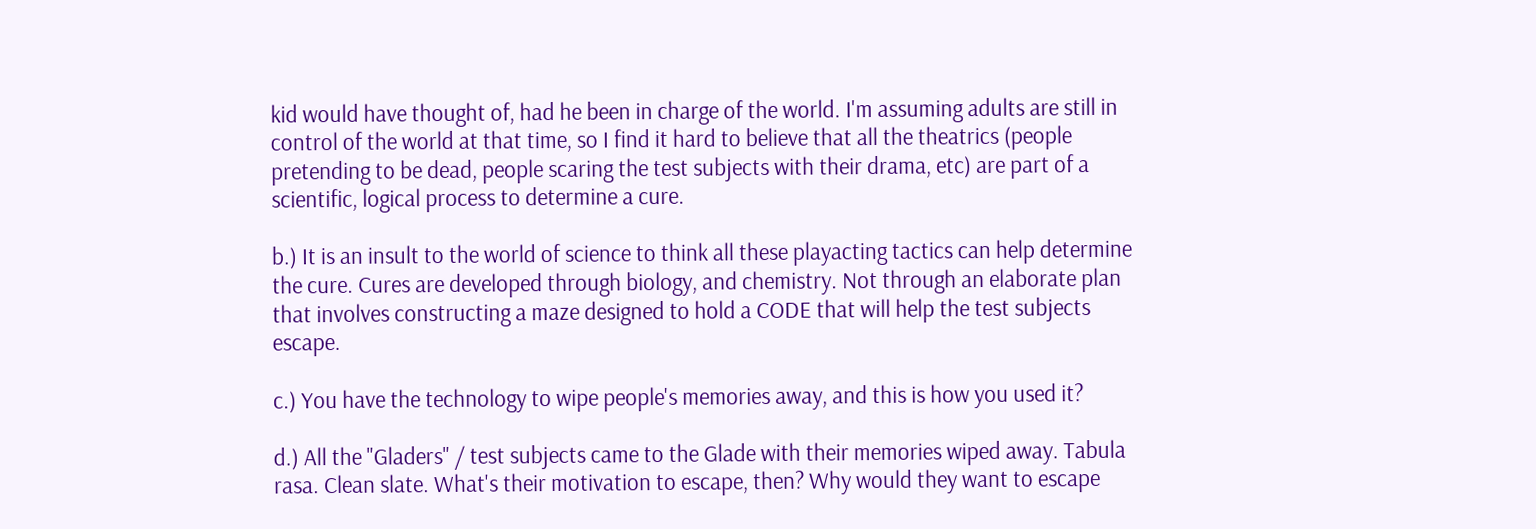kid would have thought of, had he been in charge of the world. I'm assuming adults are still in control of the world at that time, so I find it hard to believe that all the theatrics (people pretending to be dead, people scaring the test subjects with their drama, etc) are part of a scientific, logical process to determine a cure.

b.) It is an insult to the world of science to think all these playacting tactics can help determine the cure. Cures are developed through biology, and chemistry. Not through an elaborate plan that involves constructing a maze designed to hold a CODE that will help the test subjects escape.

c.) You have the technology to wipe people's memories away, and this is how you used it?

d.) All the "Gladers" / test subjects came to the Glade with their memories wiped away. Tabula rasa. Clean slate. What's their motivation to escape, then? Why would they want to escape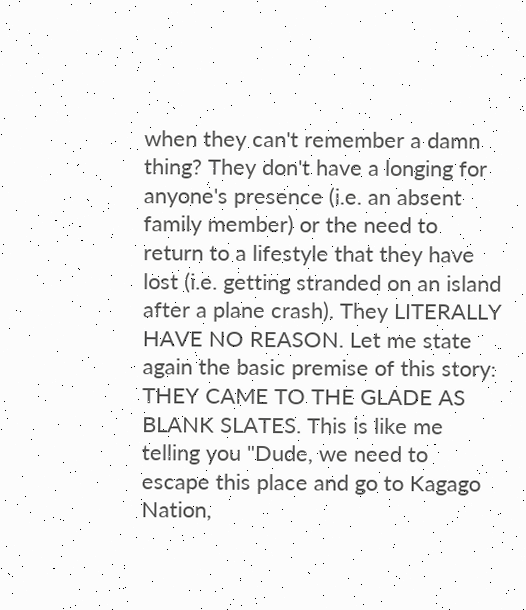when they can't remember a damn thing? They don't have a longing for anyone's presence (i.e. an absent family member) or the need to return to a lifestyle that they have lost (i.e. getting stranded on an island after a plane crash). They LITERALLY HAVE NO REASON. Let me state again the basic premise of this story: THEY CAME TO THE GLADE AS BLANK SLATES. This is like me telling you "Dude, we need to escape this place and go to Kagago Nation,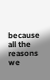because all the reasons we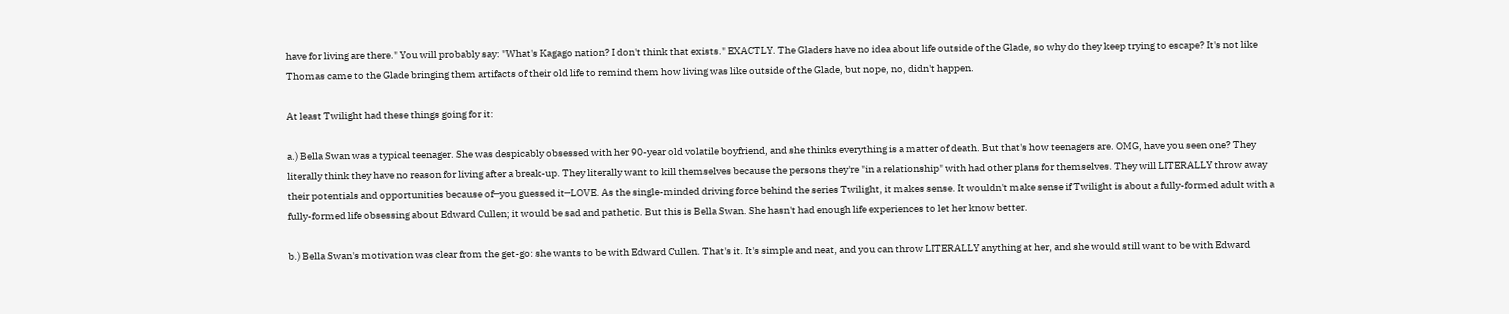have for living are there." You will probably say: "What's Kagago nation? I don't think that exists." EXACTLY. The Gladers have no idea about life outside of the Glade, so why do they keep trying to escape? It's not like Thomas came to the Glade bringing them artifacts of their old life to remind them how living was like outside of the Glade, but nope, no, didn't happen.

At least Twilight had these things going for it:

a.) Bella Swan was a typical teenager. She was despicably obsessed with her 90-year old volatile boyfriend, and she thinks everything is a matter of death. But that's how teenagers are. OMG, have you seen one? They literally think they have no reason for living after a break-up. They literally want to kill themselves because the persons they're "in a relationship" with had other plans for themselves. They will LITERALLY throw away their potentials and opportunities because of─you guessed it─LOVE. As the single-minded driving force behind the series Twilight, it makes sense. It wouldn't make sense if Twilight is about a fully-formed adult with a fully-formed life obsessing about Edward Cullen; it would be sad and pathetic. But this is Bella Swan. She hasn't had enough life experiences to let her know better.

b.) Bella Swan's motivation was clear from the get-go: she wants to be with Edward Cullen. That's it. It's simple and neat, and you can throw LITERALLY anything at her, and she would still want to be with Edward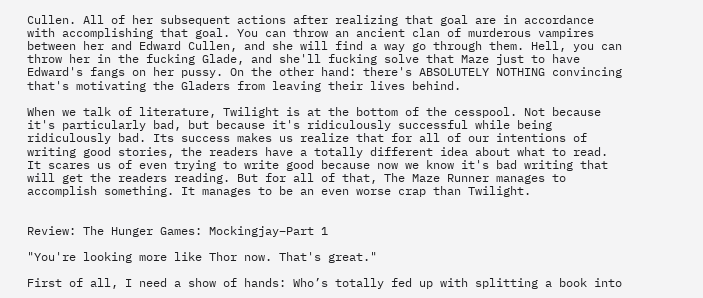Cullen. All of her subsequent actions after realizing that goal are in accordance with accomplishing that goal. You can throw an ancient clan of murderous vampires between her and Edward Cullen, and she will find a way go through them. Hell, you can throw her in the fucking Glade, and she'll fucking solve that Maze just to have Edward's fangs on her pussy. On the other hand: there's ABSOLUTELY NOTHING convincing that's motivating the Gladers from leaving their lives behind.

When we talk of literature, Twilight is at the bottom of the cesspool. Not because it's particularly bad, but because it's ridiculously successful while being ridiculously bad. Its success makes us realize that for all of our intentions of writing good stories, the readers have a totally different idea about what to read. It scares us of even trying to write good because now we know it's bad writing that will get the readers reading. But for all of that, The Maze Runner manages to accomplish something. It manages to be an even worse crap than Twilight.


Review: The Hunger Games: Mockingjay–Part 1

"You're looking more like Thor now. That's great."

First of all, I need a show of hands: Who’s totally fed up with splitting a book into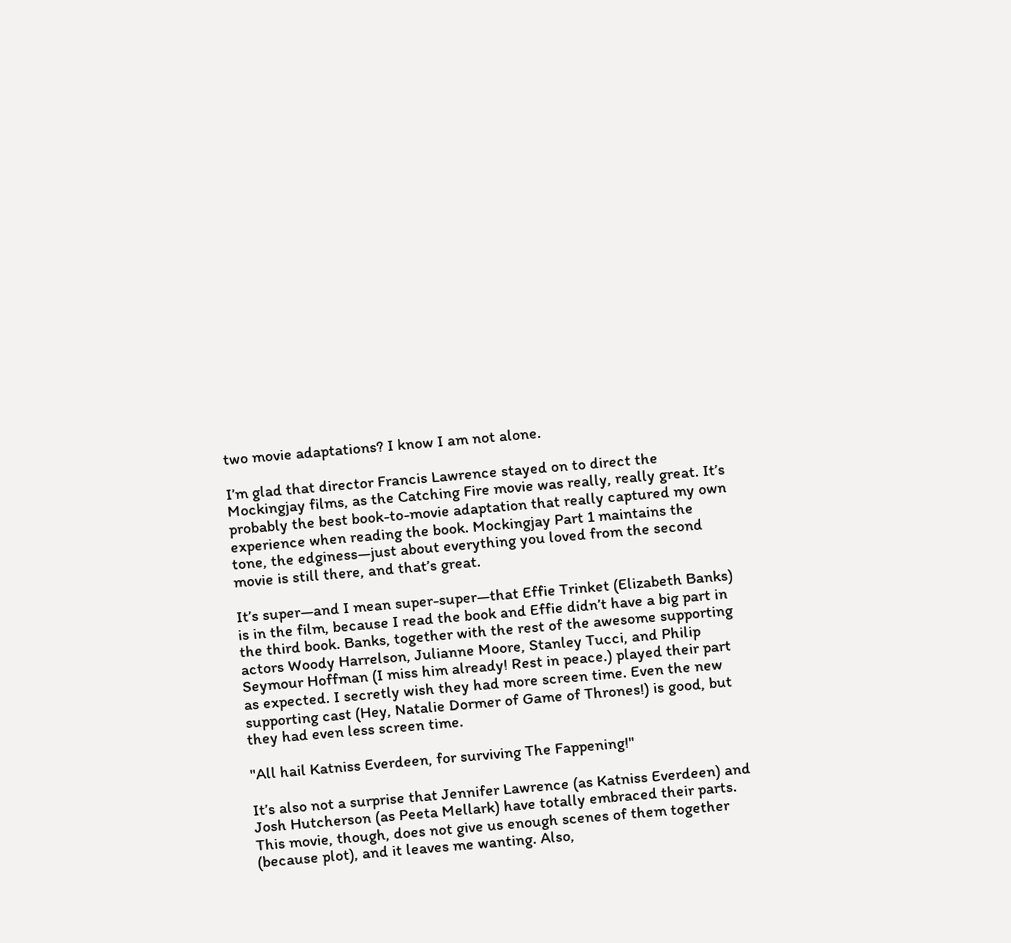two movie adaptations? I know I am not alone.

I’m glad that director Francis Lawrence stayed on to direct the Mockingjay films, as the Catching Fire movie was really, really great. It’s probably the best book-to-movie adaptation that really captured my own experience when reading the book. Mockingjay Part 1 maintains the tone, the edginess—just about everything you loved from the second movie is still there, and that’s great.

It’s super—and I mean super-super—that Effie Trinket (Elizabeth Banks) is in the film, because I read the book and Effie didn’t have a big part in the third book. Banks, together with the rest of the awesome supporting actors Woody Harrelson, Julianne Moore, Stanley Tucci, and Philip Seymour Hoffman (I miss him already! Rest in peace.) played their part as expected. I secretly wish they had more screen time. Even the new supporting cast (Hey, Natalie Dormer of Game of Thrones!) is good, but they had even less screen time.

"All hail Katniss Everdeen, for surviving The Fappening!"

It’s also not a surprise that Jennifer Lawrence (as Katniss Everdeen) and Josh Hutcherson (as Peeta Mellark) have totally embraced their parts. This movie, though, does not give us enough scenes of them together (because plot), and it leaves me wanting. Also,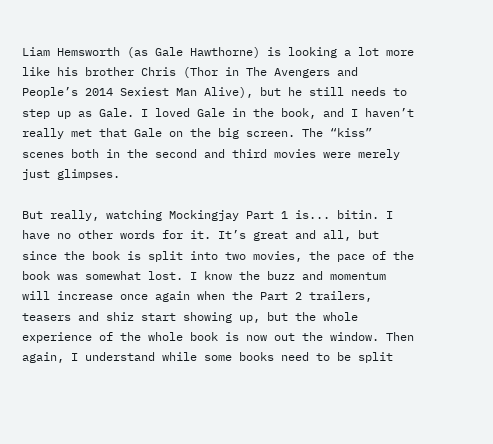Liam Hemsworth (as Gale Hawthorne) is looking a lot more like his brother Chris (Thor in The Avengers and People’s 2014 Sexiest Man Alive), but he still needs to step up as Gale. I loved Gale in the book, and I haven’t really met that Gale on the big screen. The “kiss” scenes both in the second and third movies were merely just glimpses.

But really, watching Mockingjay Part 1 is... bitin. I have no other words for it. It’s great and all, but since the book is split into two movies, the pace of the book was somewhat lost. I know the buzz and momentum will increase once again when the Part 2 trailers, teasers and shiz start showing up, but the whole experience of the whole book is now out the window. Then again, I understand while some books need to be split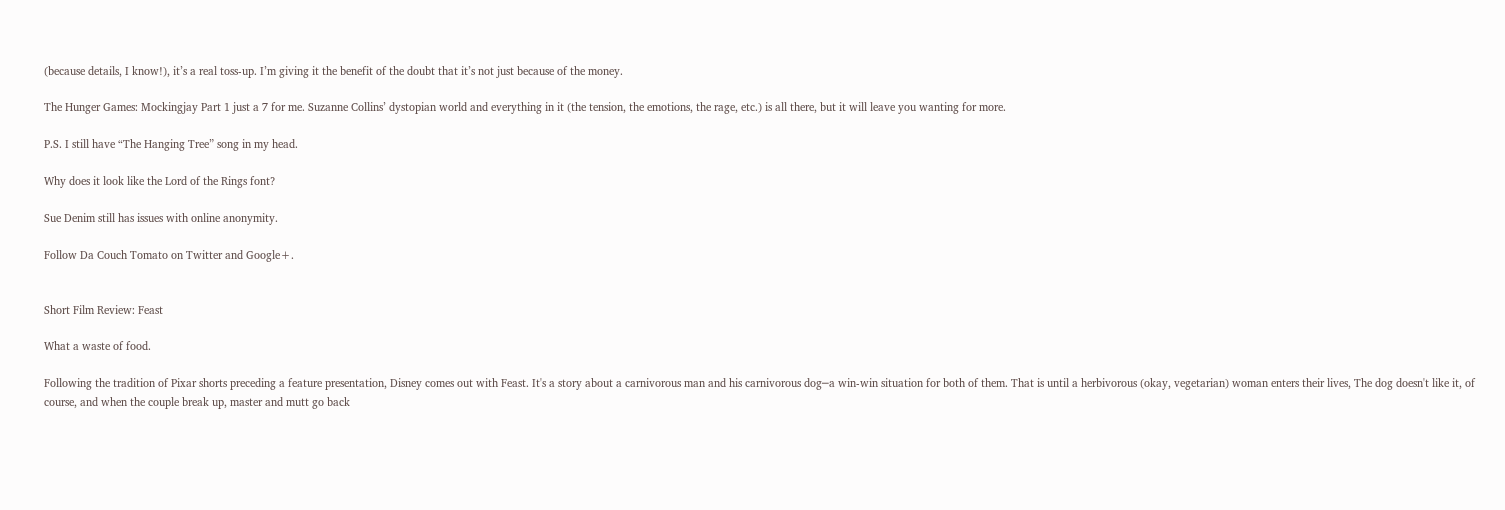(because details, I know!), it’s a real toss-up. I’m giving it the benefit of the doubt that it’s not just because of the money.

The Hunger Games: Mockingjay Part 1 just a 7 for me. Suzanne Collins’ dystopian world and everything in it (the tension, the emotions, the rage, etc.) is all there, but it will leave you wanting for more.

P.S. I still have “The Hanging Tree” song in my head.

Why does it look like the Lord of the Rings font?

Sue Denim still has issues with online anonymity.

Follow Da Couch Tomato on Twitter and Google+.


Short Film Review: Feast

What a waste of food.

Following the tradition of Pixar shorts preceding a feature presentation, Disney comes out with Feast. It's a story about a carnivorous man and his carnivorous dog─a win-win situation for both of them. That is until a herbivorous (okay, vegetarian) woman enters their lives, The dog doesn't like it, of course, and when the couple break up, master and mutt go back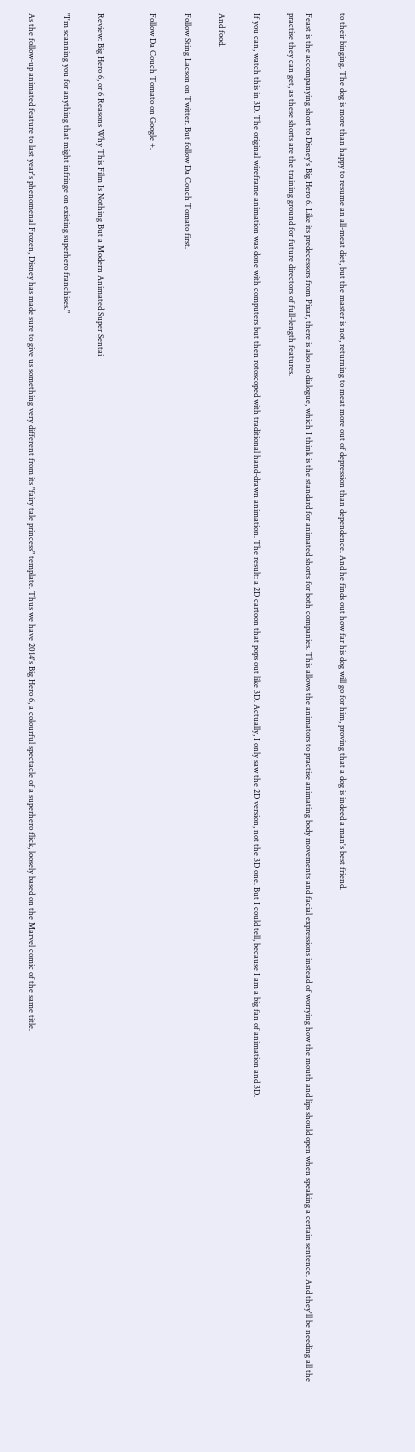to their binging. The dog is more than happy to resume an all-meat diet, but the master is not, returning to meat more out of depression than dependence. And he finds out how far his dog will go for him, proving that a dog is indeed a man's best friend.

Feast is the accompanying short to Disney's Big Hero 6. Like its predecessors from Pixar, there is also no dialogue, which I think is the standard for animated shorts for both companies. This allows the animators to practise animating body movements and facial expressions instead of worrying how the mouth and lips should open when speaking a certain sentence. And they'll be needing all the practise they can get, as these shorts are the training ground for future directors of full-length features.

If you can, watch this in 3D. The original wireframe animation was done with computers but then rotoscoped with traditional hand-drawn animation. The result: a 2D cartoon that pops out like 3D. Actually, I only saw the 2D version, not the 3D one. But I could tell, because I am a big fan of animation and 3D.

And food.

Follow Sting Lacson on Twitter. But follow Da Couch Tomato first.

Follow Da Couch Tomato on Google +.


Review: Big Hero 6, or 6 Reasons Why This Film Is Nothing But a Modern Animated Super Sentai

"I'm scanning you for anything that might infringe on existing superhero franchises."

As the follow-up animated feature to last year's phenomenal Frozen, Disney has made sure to give us something very different from its "fairy tale princess" template. Thus we have 2014's Big Hero 6, a colourful spectacle of a superhero flick, loosely based on the Marvel comic of the same title.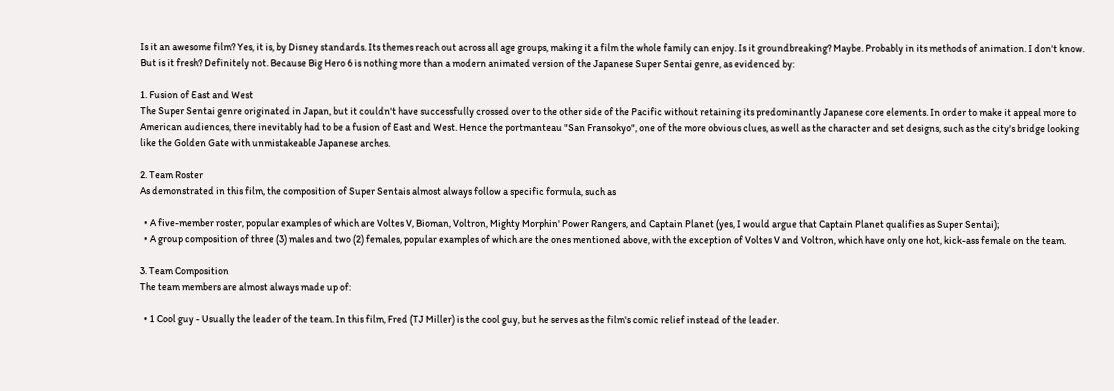Is it an awesome film? Yes, it is, by Disney standards. Its themes reach out across all age groups, making it a film the whole family can enjoy. Is it groundbreaking? Maybe. Probably in its methods of animation. I don't know. But is it fresh? Definitely not. Because Big Hero 6 is nothing more than a modern animated version of the Japanese Super Sentai genre, as evidenced by:

1. Fusion of East and West
The Super Sentai genre originated in Japan, but it couldn't have successfully crossed over to the other side of the Pacific without retaining its predominantly Japanese core elements. In order to make it appeal more to American audiences, there inevitably had to be a fusion of East and West. Hence the portmanteau "San Fransokyo", one of the more obvious clues, as well as the character and set designs, such as the city's bridge looking like the Golden Gate with unmistakeable Japanese arches.

2. Team Roster
As demonstrated in this film, the composition of Super Sentais almost always follow a specific formula, such as

  • A five-member roster, popular examples of which are Voltes V, Bioman, Voltron, Mighty Morphin' Power Rangers, and Captain Planet (yes, I would argue that Captain Planet qualifies as Super Sentai);
  • A group composition of three (3) males and two (2) females, popular examples of which are the ones mentioned above, with the exception of Voltes V and Voltron, which have only one hot, kick-ass female on the team.

3. Team Composition
The team members are almost always made up of:

  • 1 Cool guy - Usually the leader of the team. In this film, Fred (TJ Miller) is the cool guy, but he serves as the film's comic relief instead of the leader.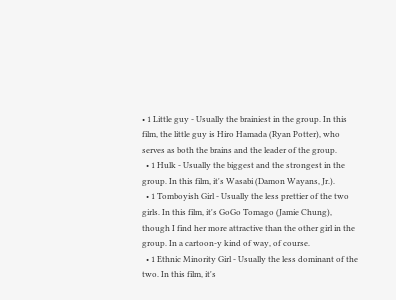• 1 Little guy - Usually the brainiest in the group. In this film, the little guy is Hiro Hamada (Ryan Potter), who serves as both the brains and the leader of the group.
  • 1 Hulk - Usually the biggest and the strongest in the group. In this film, it's Wasabi (Damon Wayans, Jr.).
  • 1 Tomboyish Girl - Usually the less prettier of the two girls. In this film, it's GoGo Tomago (Jamie Chung), though I find her more attractive than the other girl in the group. In a cartoon-y kind of way, of course.
  • 1 Ethnic Minority Girl - Usually the less dominant of the two. In this film, it's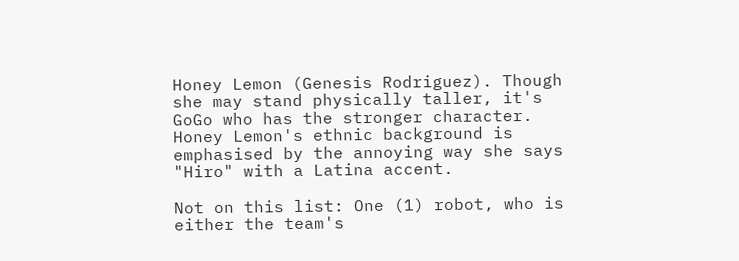Honey Lemon (Genesis Rodriguez). Though she may stand physically taller, it's GoGo who has the stronger character. Honey Lemon's ethnic background is emphasised by the annoying way she says "Hiro" with a Latina accent.

Not on this list: One (1) robot, who is either the team's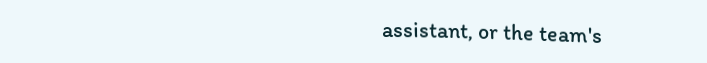assistant, or the team's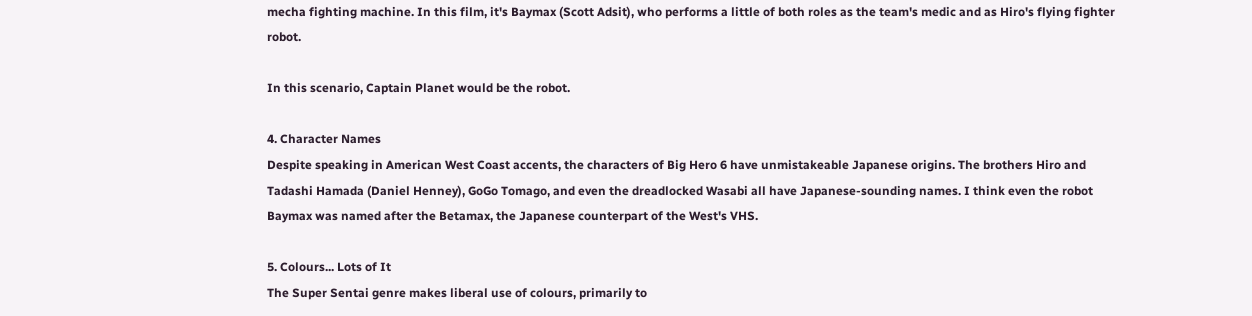mecha fighting machine. In this film, it's Baymax (Scott Adsit), who performs a little of both roles as the team's medic and as Hiro's flying fighter robot.

In this scenario, Captain Planet would be the robot.

4. Character Names
Despite speaking in American West Coast accents, the characters of Big Hero 6 have unmistakeable Japanese origins. The brothers Hiro and Tadashi Hamada (Daniel Henney), GoGo Tomago, and even the dreadlocked Wasabi all have Japanese-sounding names. I think even the robot Baymax was named after the Betamax, the Japanese counterpart of the West's VHS.

5. Colours... Lots of It
The Super Sentai genre makes liberal use of colours, primarily to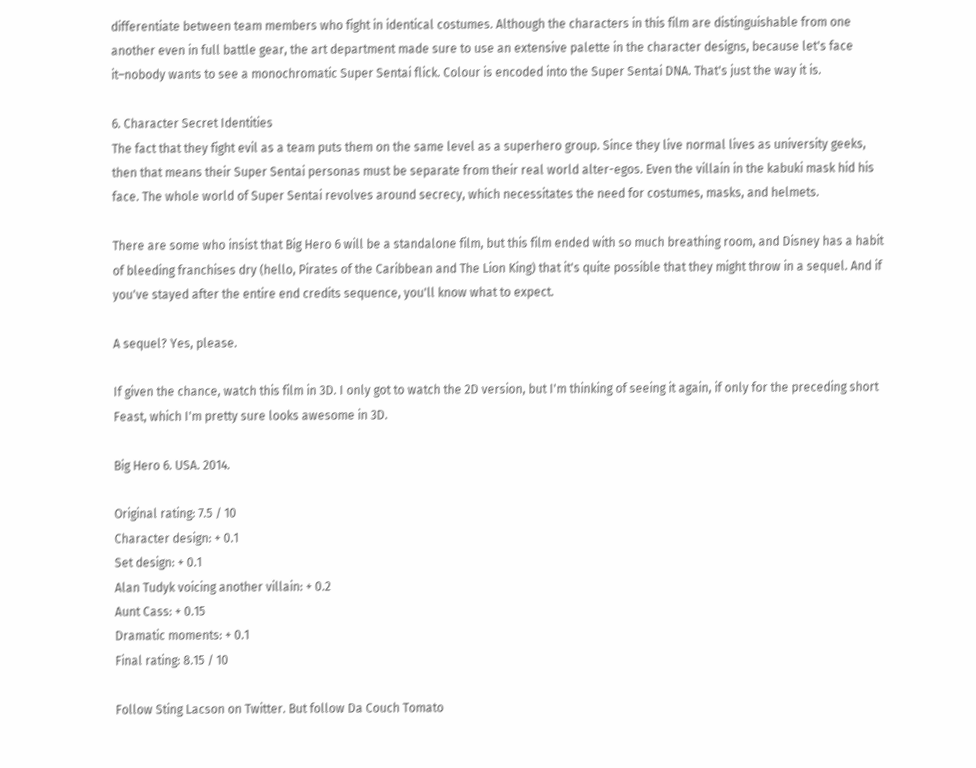differentiate between team members who fight in identical costumes. Although the characters in this film are distinguishable from one another even in full battle gear, the art department made sure to use an extensive palette in the character designs, because let's face it–nobody wants to see a monochromatic Super Sentai flick. Colour is encoded into the Super Sentai DNA. That's just the way it is.

6. Character Secret Identities
The fact that they fight evil as a team puts them on the same level as a superhero group. Since they live normal lives as university geeks, then that means their Super Sentai personas must be separate from their real world alter-egos. Even the villain in the kabuki mask hid his face. The whole world of Super Sentai revolves around secrecy, which necessitates the need for costumes, masks, and helmets.

There are some who insist that Big Hero 6 will be a standalone film, but this film ended with so much breathing room, and Disney has a habit of bleeding franchises dry (hello, Pirates of the Caribbean and The Lion King) that it's quite possible that they might throw in a sequel. And if you've stayed after the entire end credits sequence, you'll know what to expect.

A sequel? Yes, please.

If given the chance, watch this film in 3D. I only got to watch the 2D version, but I'm thinking of seeing it again, if only for the preceding short Feast, which I'm pretty sure looks awesome in 3D.

Big Hero 6. USA. 2014.

Original rating: 7.5 / 10
Character design: + 0.1
Set design: + 0.1
Alan Tudyk voicing another villain: + 0.2
Aunt Cass: + 0.15
Dramatic moments: + 0.1
Final rating: 8.15 / 10

Follow Sting Lacson on Twitter. But follow Da Couch Tomato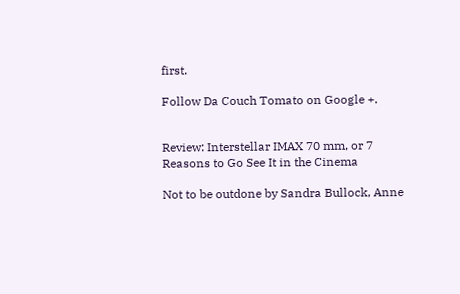first.

Follow Da Couch Tomato on Google +.


Review: Interstellar IMAX 70 mm, or 7 Reasons to Go See It in the Cinema

Not to be outdone by Sandra Bullock, Anne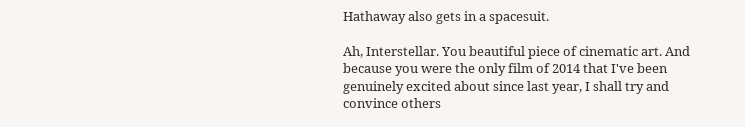Hathaway also gets in a spacesuit.

Ah, Interstellar. You beautiful piece of cinematic art. And because you were the only film of 2014 that I've been genuinely excited about since last year, I shall try and convince others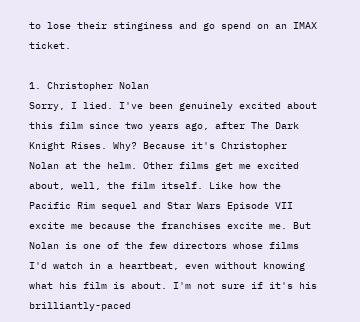to lose their stinginess and go spend on an IMAX ticket.

1. Christopher Nolan
Sorry, I lied. I've been genuinely excited about this film since two years ago, after The Dark Knight Rises. Why? Because it's Christopher Nolan at the helm. Other films get me excited about, well, the film itself. Like how the Pacific Rim sequel and Star Wars Episode VII excite me because the franchises excite me. But Nolan is one of the few directors whose films I'd watch in a heartbeat, even without knowing what his film is about. I'm not sure if it's his brilliantly-paced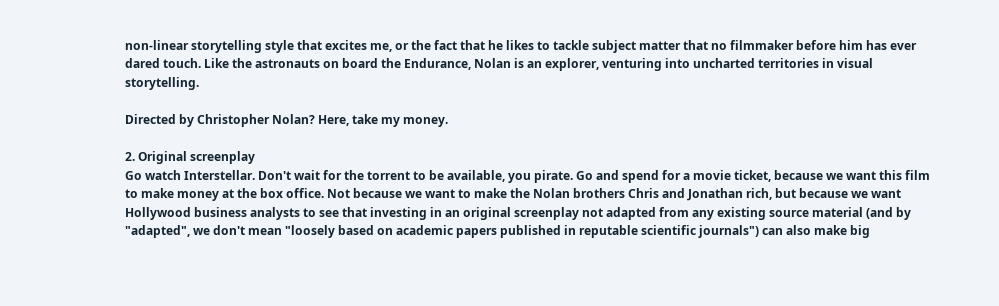non-linear storytelling style that excites me, or the fact that he likes to tackle subject matter that no filmmaker before him has ever dared touch. Like the astronauts on board the Endurance, Nolan is an explorer, venturing into uncharted territories in visual storytelling.

Directed by Christopher Nolan? Here, take my money.

2. Original screenplay
Go watch Interstellar. Don't wait for the torrent to be available, you pirate. Go and spend for a movie ticket, because we want this film to make money at the box office. Not because we want to make the Nolan brothers Chris and Jonathan rich, but because we want Hollywood business analysts to see that investing in an original screenplay not adapted from any existing source material (and by "adapted", we don't mean "loosely based on academic papers published in reputable scientific journals") can also make big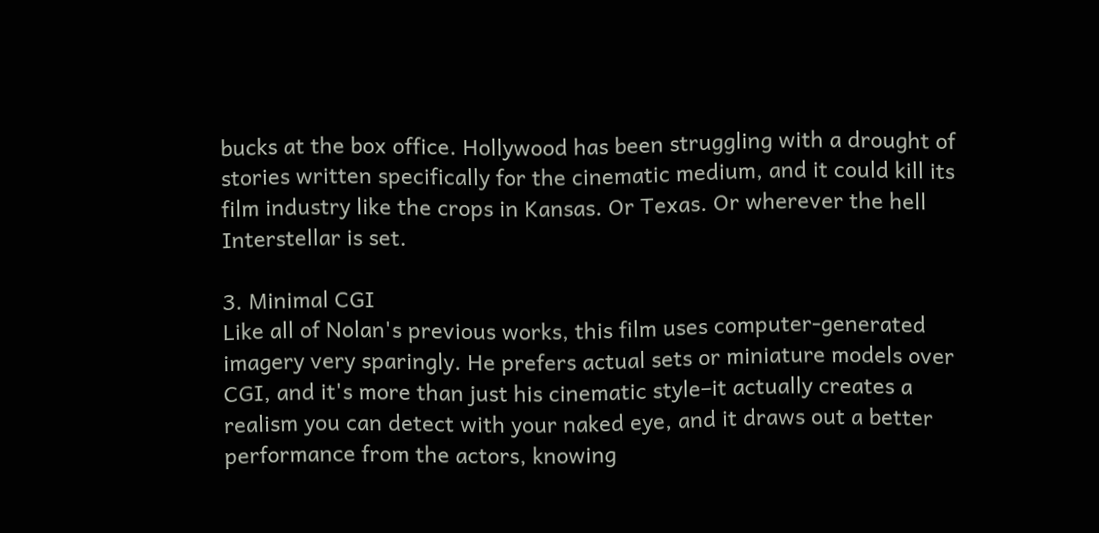bucks at the box office. Hollywood has been struggling with a drought of stories written specifically for the cinematic medium, and it could kill its film industry like the crops in Kansas. Or Texas. Or wherever the hell Interstellar is set.

3. Minimal CGI
Like all of Nolan's previous works, this film uses computer-generated imagery very sparingly. He prefers actual sets or miniature models over CGI, and it's more than just his cinematic style–it actually creates a realism you can detect with your naked eye, and it draws out a better performance from the actors, knowing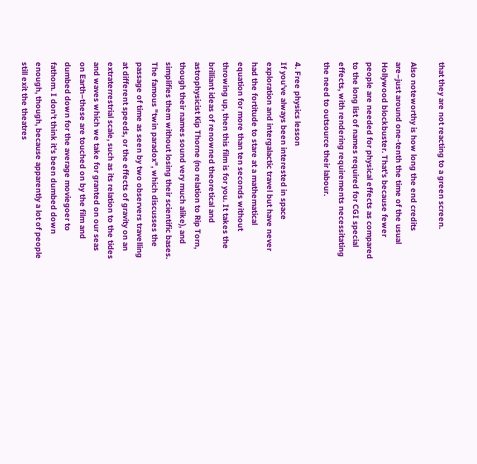that they are not reacting to a green screen.

Also noteworthy is how long the end credits are–just around one-tenth the time of the usual Hollywood blockbuster. That's because fewer people are needed for physical effects as compared to the long list of names required for CGI special effects, with rendering requirements necessitating the need to outsource their labour.

4. Free physics lesson
If you've always been interested in space exploration and intergalactic travel but have never had the fortitude to stare at a mathematical equation for more than ten seconds without throwing up, then this film is for you. It takes the brilliant ideas of renowned theoretical and astrophysicist Kip Thorne (no relation to Rip Torn, though their names sound very much alike), and simplifies them without losing their scientific bases. The famous "twin paradox", which discusses the passage of time as seen by two observers travelling at different speeds, or the effects of gravity on an extraterrestrial scale, such as its relation to the tides and waves which we take for granted on our seas on Earth–these are touched on by the film and dumbed down for the average moviegoer to fathom. I don't think it's been dumbed down enough, though, because apparently a lot of people still exit the theatres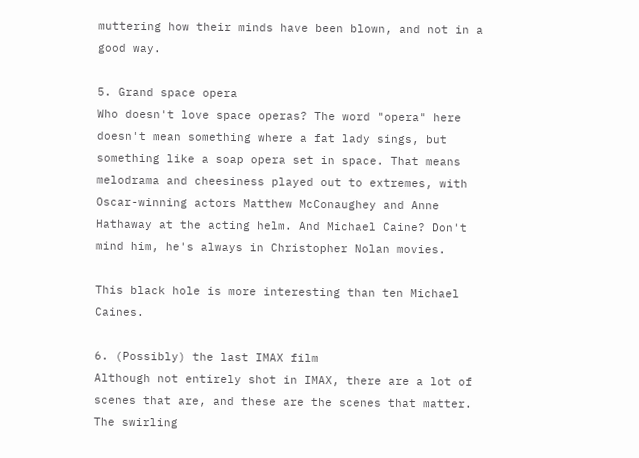muttering how their minds have been blown, and not in a good way.

5. Grand space opera
Who doesn't love space operas? The word "opera" here doesn't mean something where a fat lady sings, but something like a soap opera set in space. That means melodrama and cheesiness played out to extremes, with Oscar-winning actors Matthew McConaughey and Anne Hathaway at the acting helm. And Michael Caine? Don't mind him, he's always in Christopher Nolan movies.

This black hole is more interesting than ten Michael Caines.

6. (Possibly) the last IMAX film
Although not entirely shot in IMAX, there are a lot of scenes that are, and these are the scenes that matter. The swirling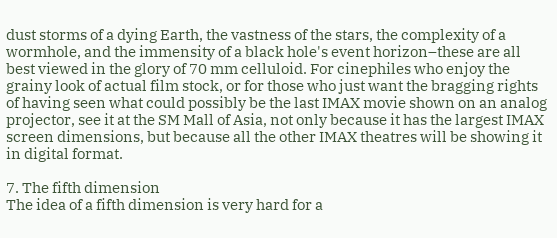dust storms of a dying Earth, the vastness of the stars, the complexity of a wormhole, and the immensity of a black hole's event horizon–these are all best viewed in the glory of 70 mm celluloid. For cinephiles who enjoy the grainy look of actual film stock, or for those who just want the bragging rights of having seen what could possibly be the last IMAX movie shown on an analog projector, see it at the SM Mall of Asia, not only because it has the largest IMAX screen dimensions, but because all the other IMAX theatres will be showing it in digital format.

7. The fifth dimension
The idea of a fifth dimension is very hard for a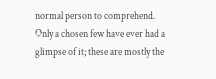normal person to comprehend. Only a chosen few have ever had a glimpse of it; these are mostly the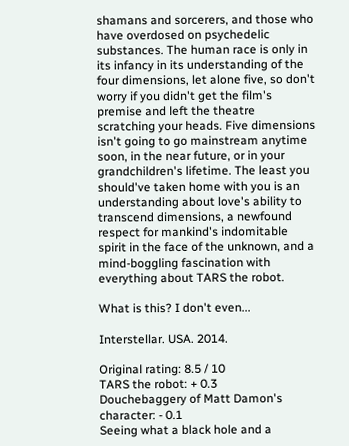shamans and sorcerers, and those who have overdosed on psychedelic substances. The human race is only in its infancy in its understanding of the four dimensions, let alone five, so don't worry if you didn't get the film's premise and left the theatre scratching your heads. Five dimensions isn't going to go mainstream anytime soon, in the near future, or in your grandchildren's lifetime. The least you should've taken home with you is an understanding about love's ability to transcend dimensions, a newfound respect for mankind's indomitable spirit in the face of the unknown, and a mind-boggling fascination with everything about TARS the robot.

What is this? I don't even...

Interstellar. USA. 2014.

Original rating: 8.5 / 10
TARS the robot: + 0.3
Douchebaggery of Matt Damon's character: - 0.1
Seeing what a black hole and a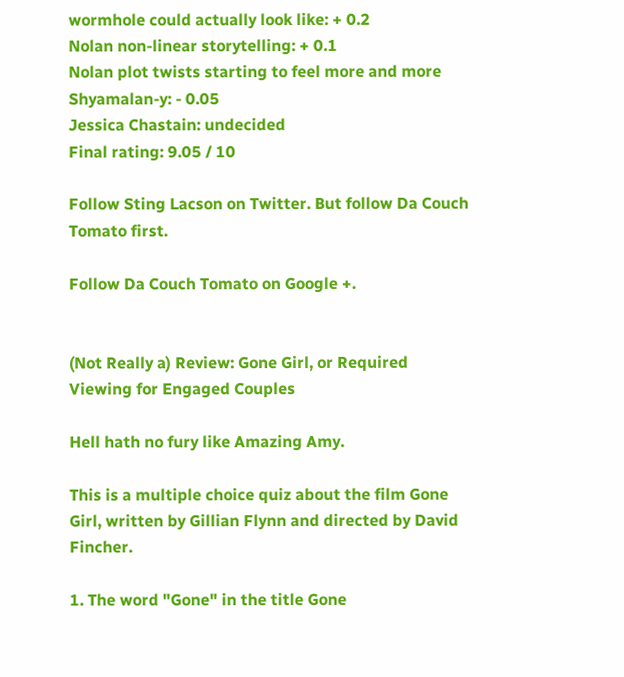wormhole could actually look like: + 0.2
Nolan non-linear storytelling: + 0.1
Nolan plot twists starting to feel more and more Shyamalan-y: - 0.05
Jessica Chastain: undecided
Final rating: 9.05 / 10

Follow Sting Lacson on Twitter. But follow Da Couch Tomato first.

Follow Da Couch Tomato on Google +.


(Not Really a) Review: Gone Girl, or Required Viewing for Engaged Couples

Hell hath no fury like Amazing Amy.

This is a multiple choice quiz about the film Gone Girl, written by Gillian Flynn and directed by David Fincher.

1. The word "Gone" in the title Gone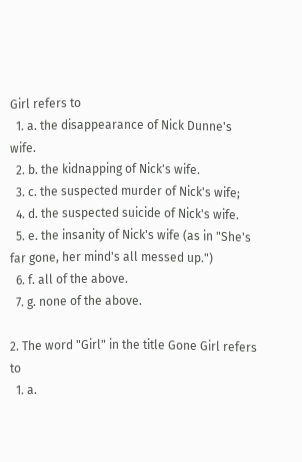Girl refers to
  1. a. the disappearance of Nick Dunne's wife.
  2. b. the kidnapping of Nick's wife.
  3. c. the suspected murder of Nick's wife;
  4. d. the suspected suicide of Nick's wife.
  5. e. the insanity of Nick's wife (as in "She's far gone, her mind's all messed up.")
  6. f. all of the above.
  7. g. none of the above.

2. The word "Girl" in the title Gone Girl refers to
  1. a.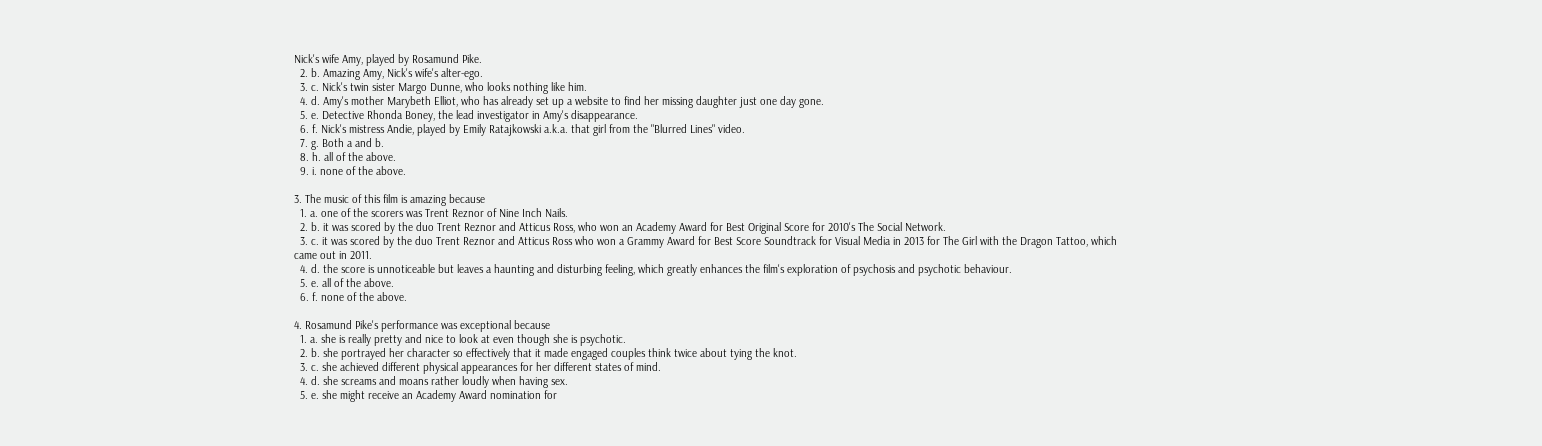Nick's wife Amy, played by Rosamund Pike.
  2. b. Amazing Amy, Nick's wife's alter-ego.
  3. c. Nick's twin sister Margo Dunne, who looks nothing like him.
  4. d. Amy's mother Marybeth Elliot, who has already set up a website to find her missing daughter just one day gone.
  5. e. Detective Rhonda Boney, the lead investigator in Amy's disappearance.
  6. f. Nick's mistress Andie, played by Emily Ratajkowski a.k.a. that girl from the "Blurred Lines" video.
  7. g. Both a and b.
  8. h. all of the above.
  9. i. none of the above.

3. The music of this film is amazing because
  1. a. one of the scorers was Trent Reznor of Nine Inch Nails.
  2. b. it was scored by the duo Trent Reznor and Atticus Ross, who won an Academy Award for Best Original Score for 2010's The Social Network.
  3. c. it was scored by the duo Trent Reznor and Atticus Ross who won a Grammy Award for Best Score Soundtrack for Visual Media in 2013 for The Girl with the Dragon Tattoo, which came out in 2011.
  4. d. the score is unnoticeable but leaves a haunting and disturbing feeling, which greatly enhances the film's exploration of psychosis and psychotic behaviour.
  5. e. all of the above.
  6. f. none of the above.

4. Rosamund Pike's performance was exceptional because
  1. a. she is really pretty and nice to look at even though she is psychotic.
  2. b. she portrayed her character so effectively that it made engaged couples think twice about tying the knot.
  3. c. she achieved different physical appearances for her different states of mind.
  4. d. she screams and moans rather loudly when having sex.
  5. e. she might receive an Academy Award nomination for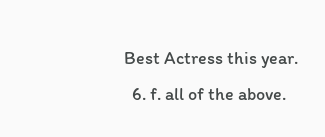Best Actress this year.
  6. f. all of the above.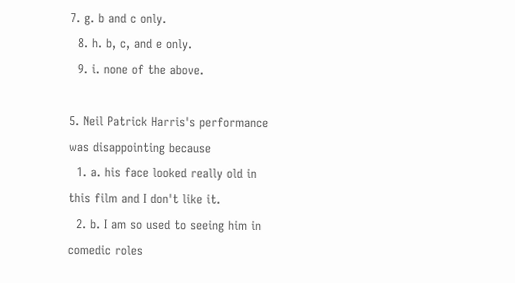7. g. b and c only.
  8. h. b, c, and e only.
  9. i. none of the above.

5. Neil Patrick Harris's performance was disappointing because
  1. a. his face looked really old in this film and I don't like it.
  2. b. I am so used to seeing him in comedic roles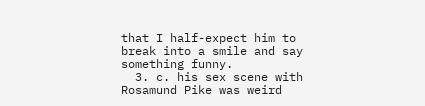that I half-expect him to break into a smile and say something funny.
  3. c. his sex scene with Rosamund Pike was weird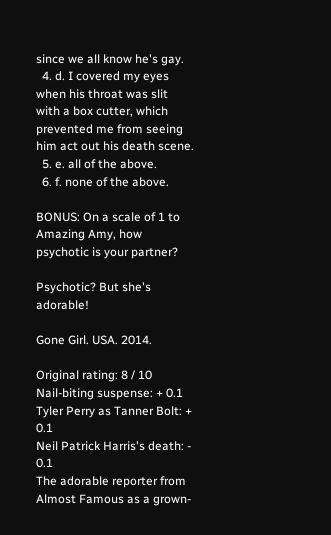since we all know he's gay.
  4. d. I covered my eyes when his throat was slit with a box cutter, which prevented me from seeing him act out his death scene.
  5. e. all of the above.
  6. f. none of the above.

BONUS: On a scale of 1 to Amazing Amy, how psychotic is your partner?

Psychotic? But she's adorable!

Gone Girl. USA. 2014.

Original rating: 8 / 10
Nail-biting suspense: + 0.1
Tyler Perry as Tanner Bolt: + 0.1
Neil Patrick Harris's death: - 0.1
The adorable reporter from Almost Famous as a grown-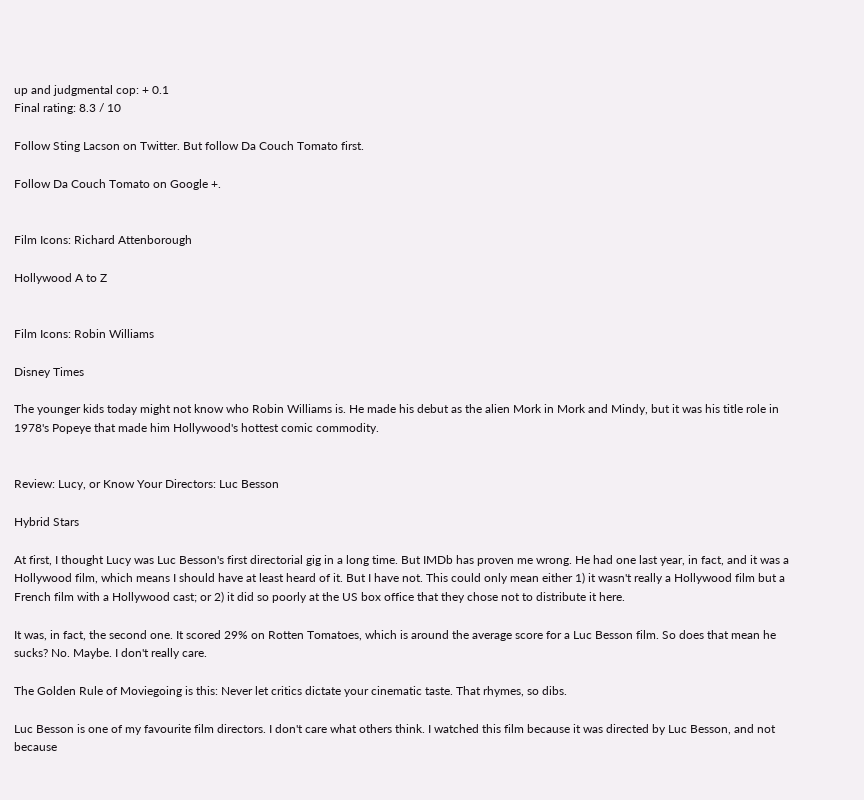up and judgmental cop: + 0.1
Final rating: 8.3 / 10

Follow Sting Lacson on Twitter. But follow Da Couch Tomato first.

Follow Da Couch Tomato on Google +.


Film Icons: Richard Attenborough

Hollywood A to Z


Film Icons: Robin Williams

Disney Times

The younger kids today might not know who Robin Williams is. He made his debut as the alien Mork in Mork and Mindy, but it was his title role in 1978's Popeye that made him Hollywood's hottest comic commodity.


Review: Lucy, or Know Your Directors: Luc Besson

Hybrid Stars

At first, I thought Lucy was Luc Besson's first directorial gig in a long time. But IMDb has proven me wrong. He had one last year, in fact, and it was a Hollywood film, which means I should have at least heard of it. But I have not. This could only mean either 1) it wasn't really a Hollywood film but a French film with a Hollywood cast; or 2) it did so poorly at the US box office that they chose not to distribute it here.

It was, in fact, the second one. It scored 29% on Rotten Tomatoes, which is around the average score for a Luc Besson film. So does that mean he sucks? No. Maybe. I don't really care.

The Golden Rule of Moviegoing is this: Never let critics dictate your cinematic taste. That rhymes, so dibs.

Luc Besson is one of my favourite film directors. I don't care what others think. I watched this film because it was directed by Luc Besson, and not because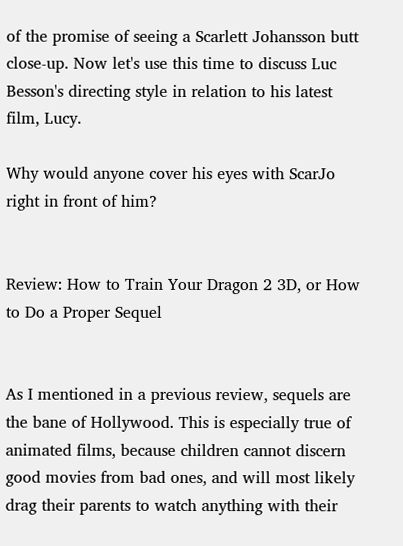of the promise of seeing a Scarlett Johansson butt close-up. Now let's use this time to discuss Luc Besson's directing style in relation to his latest film, Lucy.

Why would anyone cover his eyes with ScarJo right in front of him?


Review: How to Train Your Dragon 2 3D, or How to Do a Proper Sequel


As I mentioned in a previous review, sequels are the bane of Hollywood. This is especially true of animated films, because children cannot discern good movies from bad ones, and will most likely drag their parents to watch anything with their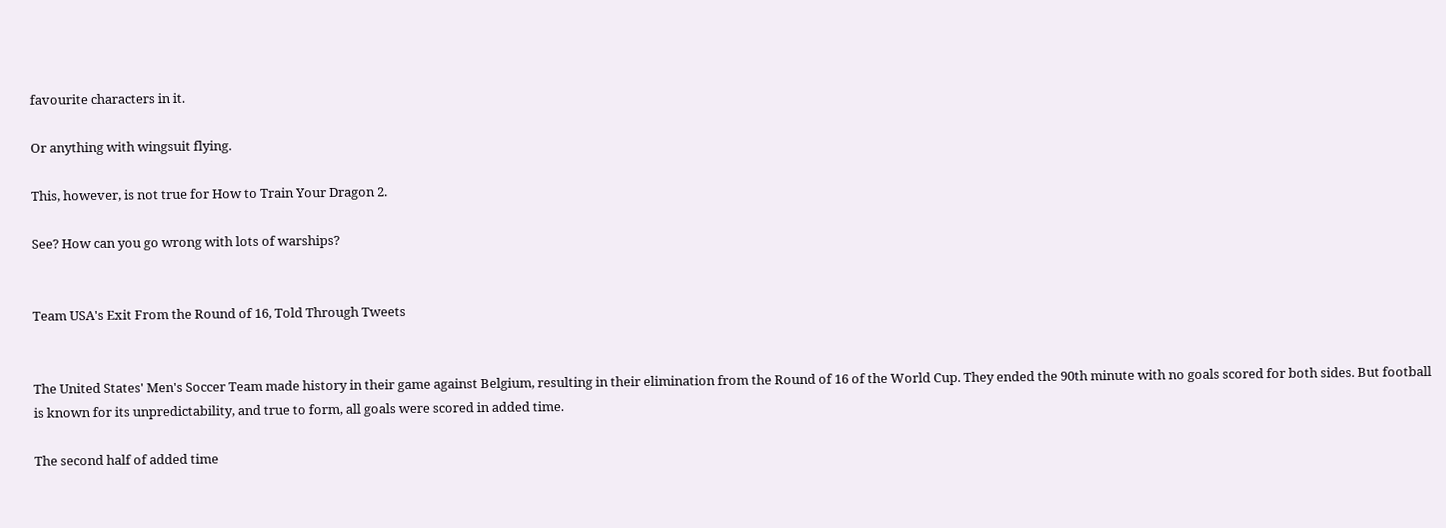favourite characters in it.

Or anything with wingsuit flying.

This, however, is not true for How to Train Your Dragon 2.

See? How can you go wrong with lots of warships?


Team USA's Exit From the Round of 16, Told Through Tweets


The United States' Men's Soccer Team made history in their game against Belgium, resulting in their elimination from the Round of 16 of the World Cup. They ended the 90th minute with no goals scored for both sides. But football is known for its unpredictability, and true to form, all goals were scored in added time.

The second half of added time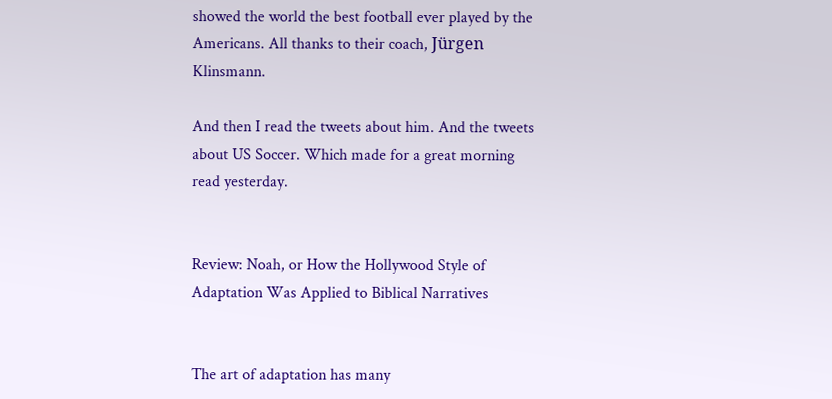showed the world the best football ever played by the Americans. All thanks to their coach, Jürgen Klinsmann.

And then I read the tweets about him. And the tweets about US Soccer. Which made for a great morning read yesterday.


Review: Noah, or How the Hollywood Style of Adaptation Was Applied to Biblical Narratives


The art of adaptation has many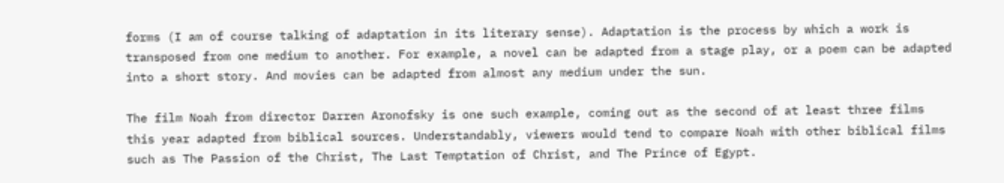forms (I am of course talking of adaptation in its literary sense). Adaptation is the process by which a work is transposed from one medium to another. For example, a novel can be adapted from a stage play, or a poem can be adapted into a short story. And movies can be adapted from almost any medium under the sun.

The film Noah from director Darren Aronofsky is one such example, coming out as the second of at least three films this year adapted from biblical sources. Understandably, viewers would tend to compare Noah with other biblical films such as The Passion of the Christ, The Last Temptation of Christ, and The Prince of Egypt.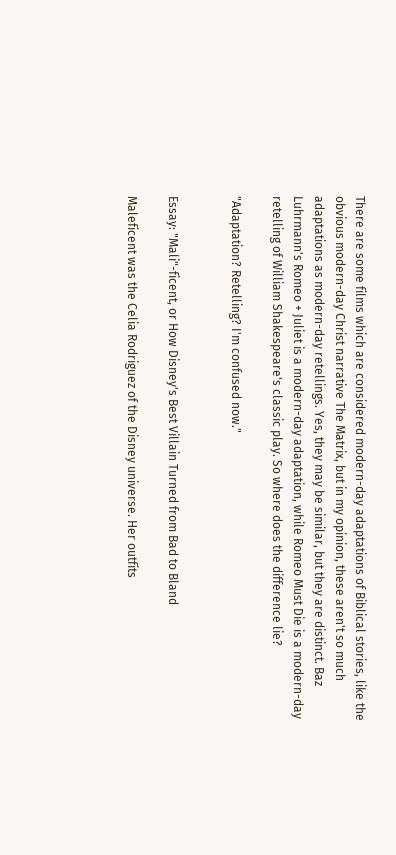There are some films which are considered modern-day adaptations of Biblical stories, like the obvious modern-day Christ narrative The Matrix, but in my opinion, these aren't so much adaptations as modern-day retellings. Yes, they may be similar, but they are distinct. Baz Luhrmann's Romeo + Juliet is a modern-day adaptation, while Romeo Must Die is a modern-day retelling of William Shakespeare's classic play. So where does the difference lie?

"Adaptation? Retelling? I'm confused now."


Essay: "Mali"-ficent, or How Disney's Best Villain Turned from Bad to Bland

Maleficent was the Celia Rodriguez of the Disney universe. Her outfits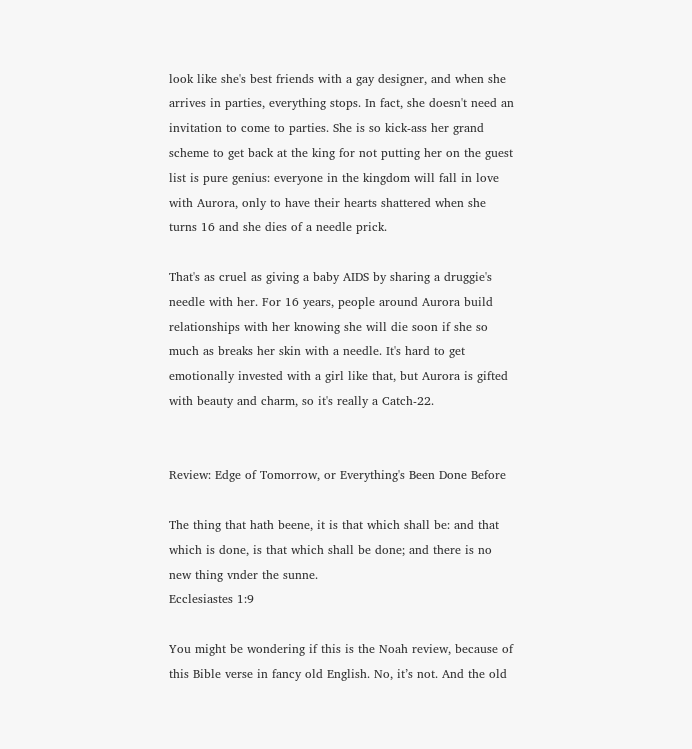look like she's best friends with a gay designer, and when she arrives in parties, everything stops. In fact, she doesn't need an invitation to come to parties. She is so kick-ass her grand scheme to get back at the king for not putting her on the guest list is pure genius: everyone in the kingdom will fall in love with Aurora, only to have their hearts shattered when she turns 16 and she dies of a needle prick.

That's as cruel as giving a baby AIDS by sharing a druggie's needle with her. For 16 years, people around Aurora build relationships with her knowing she will die soon if she so much as breaks her skin with a needle. It's hard to get emotionally invested with a girl like that, but Aurora is gifted with beauty and charm, so it's really a Catch-22.


Review: Edge of Tomorrow, or Everything's Been Done Before

The thing that hath beene, it is that which shall be: and that which is done, is that which shall be done; and there is no new thing vnder the sunne.
Ecclesiastes 1:9

You might be wondering if this is the Noah review, because of this Bible verse in fancy old English. No, it’s not. And the old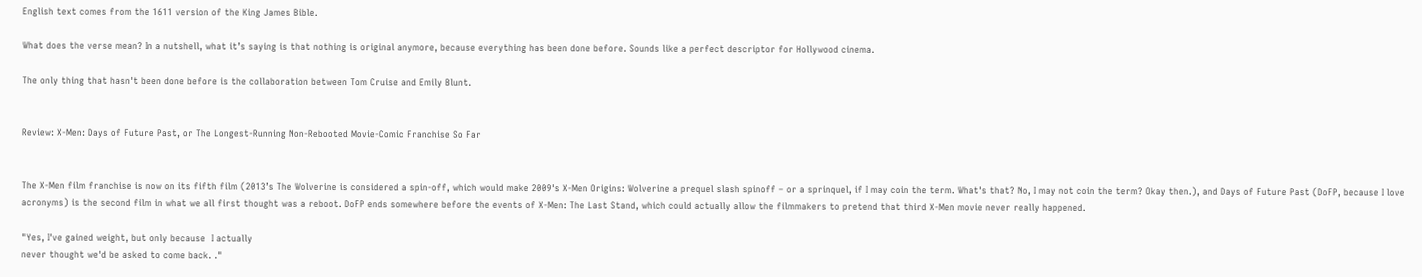English text comes from the 1611 version of the King James Bible.

What does the verse mean? In a nutshell, what it’s saying is that nothing is original anymore, because everything has been done before. Sounds like a perfect descriptor for Hollywood cinema.

The only thing that hasn't been done before is the collaboration between Tom Cruise and Emily Blunt.


Review: X-Men: Days of Future Past, or The Longest-Running Non-Rebooted Movie-Comic Franchise So Far


The X-Men film franchise is now on its fifth film (2013’s The Wolverine is considered a spin-off, which would make 2009's X-Men Origins: Wolverine a prequel slash spinoff – or a sprinquel, if I may coin the term. What's that? No, I may not coin the term? Okay then.), and Days of Future Past (DoFP, because I love acronyms) is the second film in what we all first thought was a reboot. DoFP ends somewhere before the events of X-Men: The Last Stand, which could actually allow the filmmakers to pretend that third X-Men movie never really happened.

"Yes, I've gained weight, but only because  I actually
never thought we'd be asked to come back. ."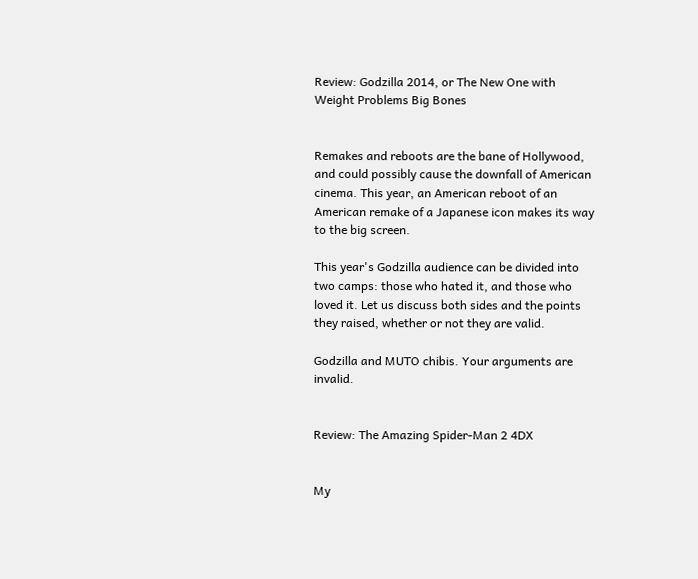Review: Godzilla 2014, or The New One with Weight Problems Big Bones


Remakes and reboots are the bane of Hollywood, and could possibly cause the downfall of American cinema. This year, an American reboot of an American remake of a Japanese icon makes its way to the big screen.

This year's Godzilla audience can be divided into two camps: those who hated it, and those who loved it. Let us discuss both sides and the points they raised, whether or not they are valid.

Godzilla and MUTO chibis. Your arguments are invalid.


Review: The Amazing Spider-Man 2 4DX


My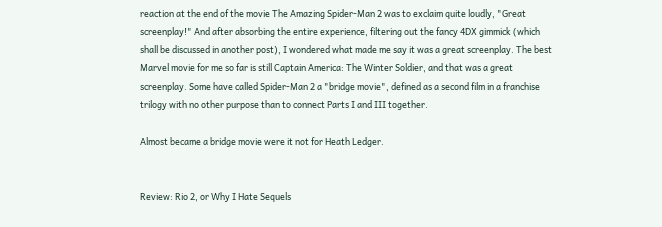reaction at the end of the movie The Amazing Spider-Man 2 was to exclaim quite loudly, "Great screenplay!" And after absorbing the entire experience, filtering out the fancy 4DX gimmick (which shall be discussed in another post), I wondered what made me say it was a great screenplay. The best Marvel movie for me so far is still Captain America: The Winter Soldier, and that was a great screenplay. Some have called Spider-Man 2 a "bridge movie", defined as a second film in a franchise trilogy with no other purpose than to connect Parts I and III together.

Almost became a bridge movie were it not for Heath Ledger.


Review: Rio 2, or Why I Hate Sequels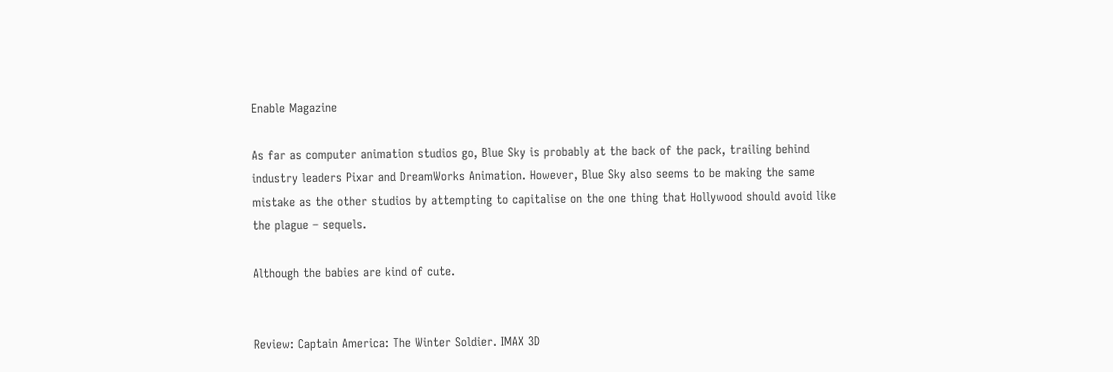Enable Magazine

As far as computer animation studios go, Blue Sky is probably at the back of the pack, trailing behind industry leaders Pixar and DreamWorks Animation. However, Blue Sky also seems to be making the same mistake as the other studios by attempting to capitalise on the one thing that Hollywood should avoid like the plague – sequels.

Although the babies are kind of cute.


Review: Captain America: The Winter Soldier. IMAX 3D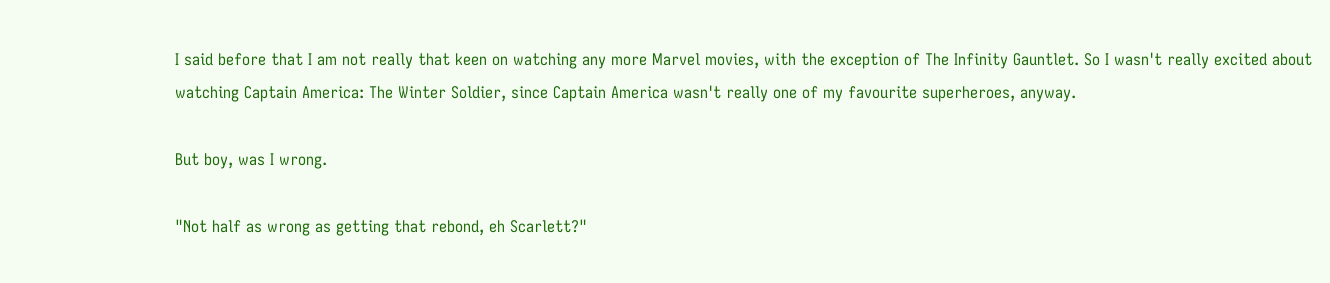I said before that I am not really that keen on watching any more Marvel movies, with the exception of The Infinity Gauntlet. So I wasn't really excited about watching Captain America: The Winter Soldier, since Captain America wasn't really one of my favourite superheroes, anyway.

But boy, was I wrong.

"Not half as wrong as getting that rebond, eh Scarlett?"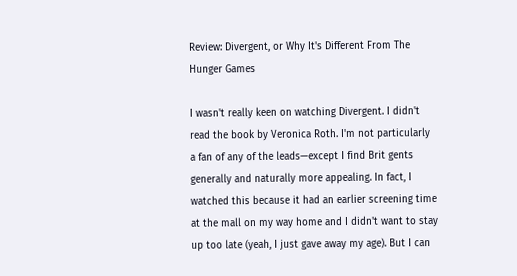Review: Divergent, or Why It's Different From The Hunger Games

I wasn't really keen on watching Divergent. I didn't read the book by Veronica Roth. I'm not particularly a fan of any of the leads—except I find Brit gents generally and naturally more appealing. In fact, I watched this because it had an earlier screening time at the mall on my way home and I didn't want to stay up too late (yeah, I just gave away my age). But I can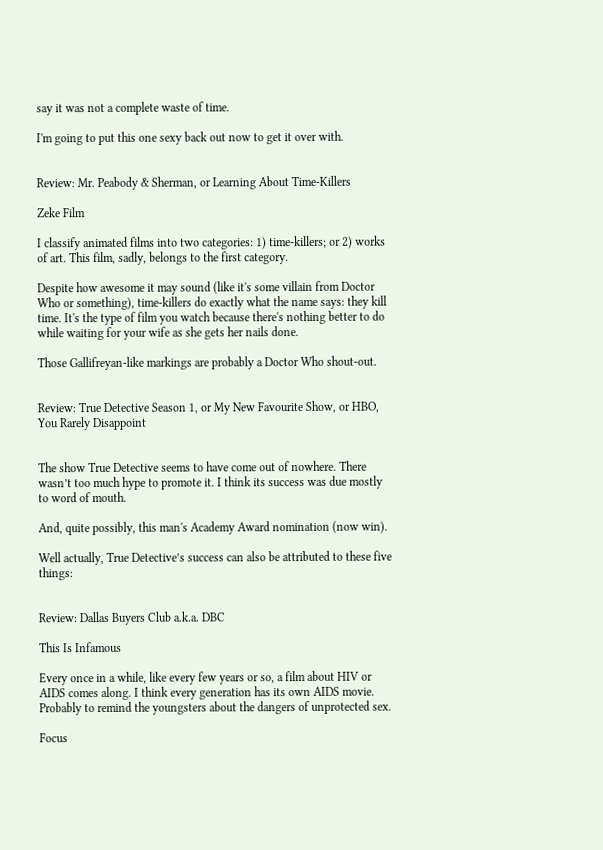say it was not a complete waste of time.

I'm going to put this one sexy back out now to get it over with.


Review: Mr. Peabody & Sherman, or Learning About Time-Killers

Zeke Film

I classify animated films into two categories: 1) time-killers; or 2) works of art. This film, sadly, belongs to the first category.

Despite how awesome it may sound (like it's some villain from Doctor Who or something), time-killers do exactly what the name says: they kill time. It's the type of film you watch because there's nothing better to do while waiting for your wife as she gets her nails done.

Those Gallifreyan-like markings are probably a Doctor Who shout-out.


Review: True Detective Season 1, or My New Favourite Show, or HBO, You Rarely Disappoint


The show True Detective seems to have come out of nowhere. There wasn’t too much hype to promote it. I think its success was due mostly to word of mouth.

And, quite possibly, this man's Academy Award nomination (now win).

Well actually, True Detective’s success can also be attributed to these five things:


Review: Dallas Buyers Club a.k.a. DBC

This Is Infamous

Every once in a while, like every few years or so, a film about HIV or AIDS comes along. I think every generation has its own AIDS movie. Probably to remind the youngsters about the dangers of unprotected sex.

Focus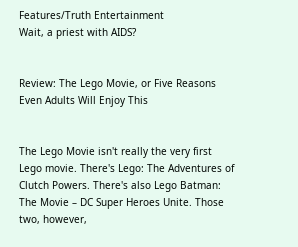Features/Truth Entertainment
Wait, a priest with AIDS?


Review: The Lego Movie, or Five Reasons Even Adults Will Enjoy This


The Lego Movie isn't really the very first Lego movie. There's Lego: The Adventures of Clutch Powers. There's also Lego Batman: The Movie – DC Super Heroes Unite. Those two, however,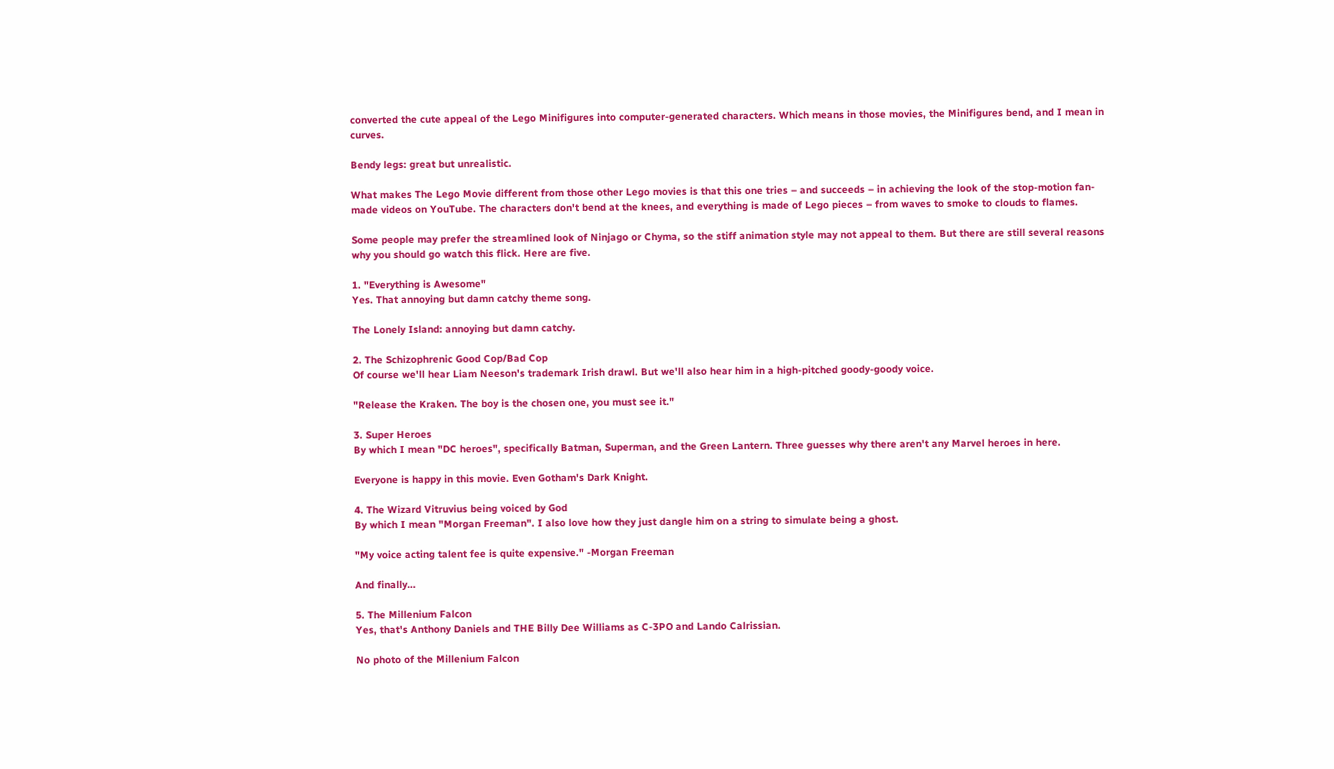converted the cute appeal of the Lego Minifigures into computer-generated characters. Which means in those movies, the Minifigures bend, and I mean in curves.

Bendy legs: great but unrealistic.

What makes The Lego Movie different from those other Lego movies is that this one tries – and succeeds – in achieving the look of the stop-motion fan-made videos on YouTube. The characters don't bend at the knees, and everything is made of Lego pieces – from waves to smoke to clouds to flames.

Some people may prefer the streamlined look of Ninjago or Chyma, so the stiff animation style may not appeal to them. But there are still several reasons why you should go watch this flick. Here are five.

1. "Everything is Awesome"
Yes. That annoying but damn catchy theme song.

The Lonely Island: annoying but damn catchy.

2. The Schizophrenic Good Cop/Bad Cop
Of course we'll hear Liam Neeson's trademark Irish drawl. But we'll also hear him in a high-pitched goody-goody voice.

"Release the Kraken. The boy is the chosen one, you must see it."

3. Super Heroes
By which I mean "DC heroes", specifically Batman, Superman, and the Green Lantern. Three guesses why there aren't any Marvel heroes in here.

Everyone is happy in this movie. Even Gotham's Dark Knight.

4. The Wizard Vitruvius being voiced by God
By which I mean "Morgan Freeman". I also love how they just dangle him on a string to simulate being a ghost.

"My voice acting talent fee is quite expensive." -Morgan Freeman

And finally…

5. The Millenium Falcon
Yes, that's Anthony Daniels and THE Billy Dee Williams as C-3PO and Lando Calrissian.

No photo of the Millenium Falcon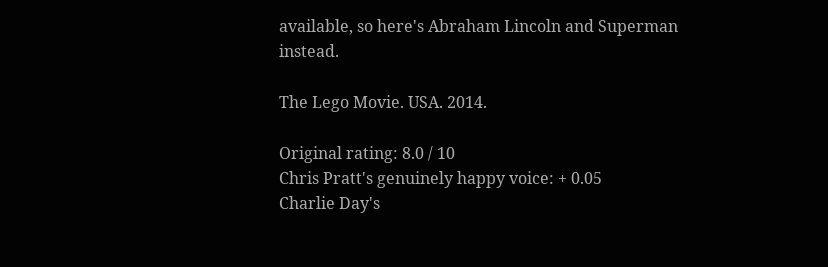available, so here's Abraham Lincoln and Superman instead.

The Lego Movie. USA. 2014.

Original rating: 8.0 / 10
Chris Pratt's genuinely happy voice: + 0.05
Charlie Day's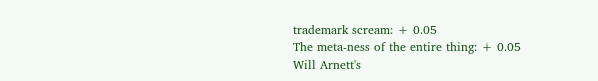trademark scream: + 0.05
The meta-ness of the entire thing: + 0.05
Will Arnett's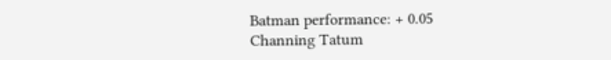Batman performance: + 0.05
Channing Tatum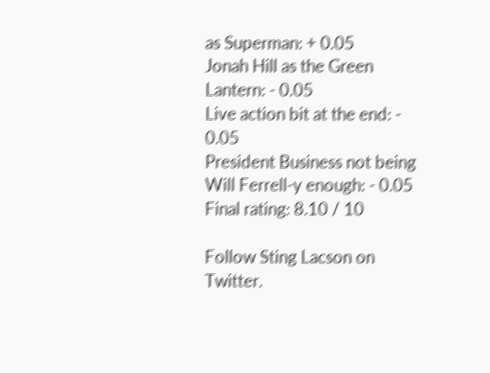as Superman: + 0.05
Jonah Hill as the Green Lantern: - 0.05
Live action bit at the end: - 0.05
President Business not being Will Ferrell-y enough: - 0.05
Final rating: 8.10 / 10

Follow Sting Lacson on Twitter.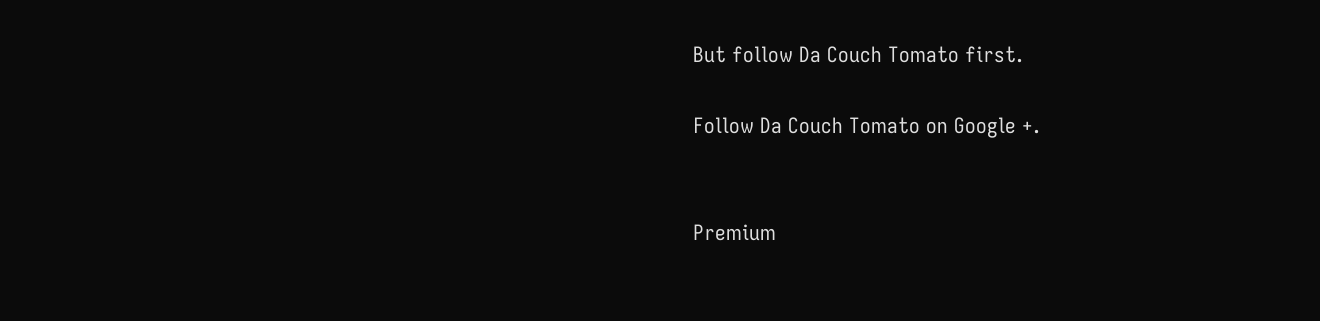But follow Da Couch Tomato first.

Follow Da Couch Tomato on Google +.


Premium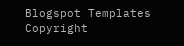Blogspot Templates
Copyright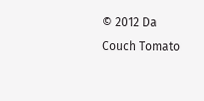© 2012 Da Couch Tomato